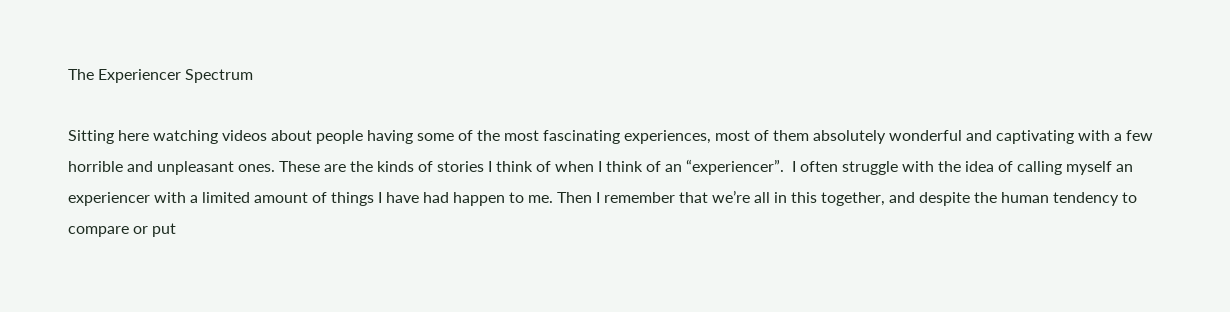The Experiencer Spectrum

Sitting here watching videos about people having some of the most fascinating experiences, most of them absolutely wonderful and captivating with a few horrible and unpleasant ones. These are the kinds of stories I think of when I think of an “experiencer”.  I often struggle with the idea of calling myself an experiencer with a limited amount of things I have had happen to me. Then I remember that we’re all in this together, and despite the human tendency to compare or put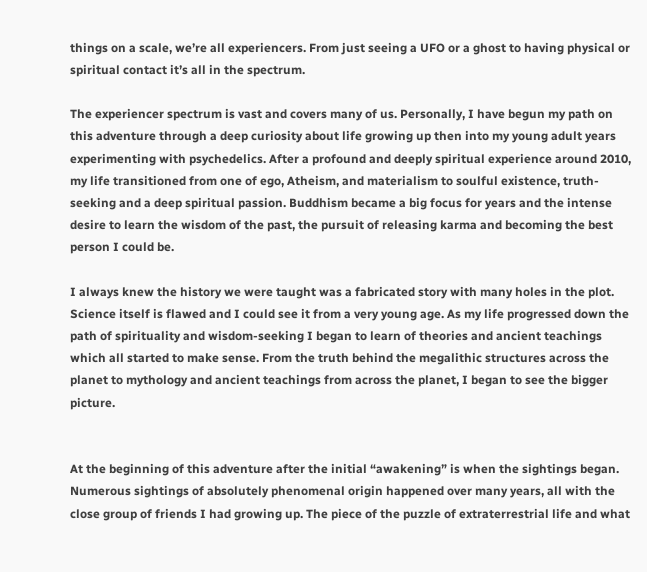things on a scale, we’re all experiencers. From just seeing a UFO or a ghost to having physical or spiritual contact it’s all in the spectrum.

The experiencer spectrum is vast and covers many of us. Personally, I have begun my path on this adventure through a deep curiosity about life growing up then into my young adult years experimenting with psychedelics. After a profound and deeply spiritual experience around 2010, my life transitioned from one of ego, Atheism, and materialism to soulful existence, truth-seeking and a deep spiritual passion. Buddhism became a big focus for years and the intense desire to learn the wisdom of the past, the pursuit of releasing karma and becoming the best person I could be.

I always knew the history we were taught was a fabricated story with many holes in the plot. Science itself is flawed and I could see it from a very young age. As my life progressed down the path of spirituality and wisdom-seeking I began to learn of theories and ancient teachings which all started to make sense. From the truth behind the megalithic structures across the planet to mythology and ancient teachings from across the planet, I began to see the bigger picture.


At the beginning of this adventure after the initial “awakening” is when the sightings began. Numerous sightings of absolutely phenomenal origin happened over many years, all with the close group of friends I had growing up. The piece of the puzzle of extraterrestrial life and what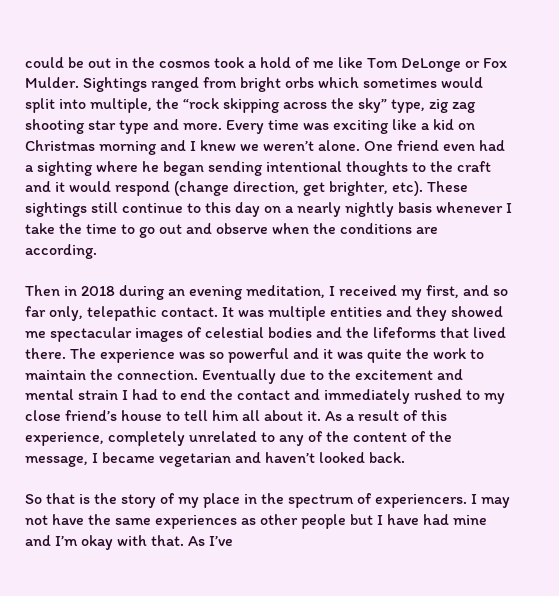could be out in the cosmos took a hold of me like Tom DeLonge or Fox Mulder. Sightings ranged from bright orbs which sometimes would split into multiple, the “rock skipping across the sky” type, zig zag shooting star type and more. Every time was exciting like a kid on Christmas morning and I knew we weren’t alone. One friend even had a sighting where he began sending intentional thoughts to the craft and it would respond (change direction, get brighter, etc). These sightings still continue to this day on a nearly nightly basis whenever I take the time to go out and observe when the conditions are according.

Then in 2018 during an evening meditation, I received my first, and so far only, telepathic contact. It was multiple entities and they showed me spectacular images of celestial bodies and the lifeforms that lived there. The experience was so powerful and it was quite the work to maintain the connection. Eventually due to the excitement and mental strain I had to end the contact and immediately rushed to my close friend’s house to tell him all about it. As a result of this experience, completely unrelated to any of the content of the message, I became vegetarian and haven’t looked back.

So that is the story of my place in the spectrum of experiencers. I may not have the same experiences as other people but I have had mine and I’m okay with that. As I’ve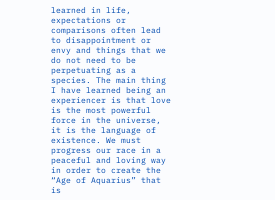learned in life, expectations or comparisons often lead to disappointment or envy and things that we do not need to be perpetuating as a species. The main thing I have learned being an experiencer is that love is the most powerful force in the universe, it is the language of existence. We must progress our race in a peaceful and loving way in order to create the “Age of Aquarius” that is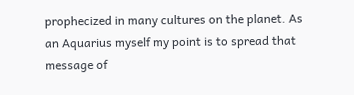prophecized in many cultures on the planet. As an Aquarius myself my point is to spread that message of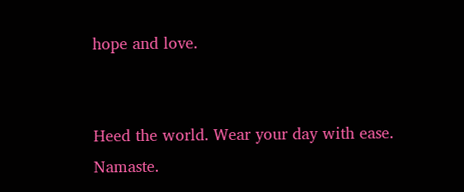hope and love.


Heed the world. Wear your day with ease. Namaste.